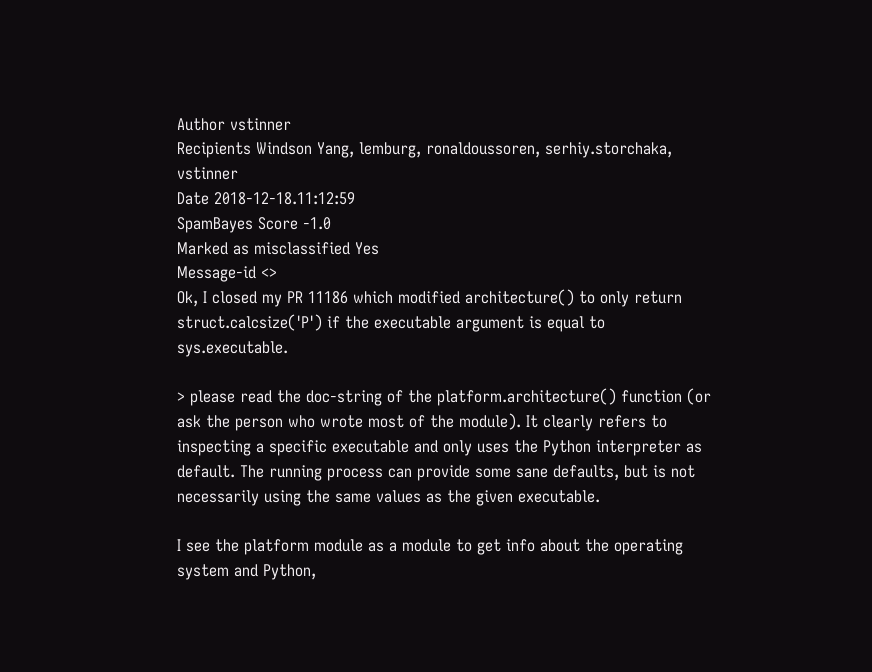Author vstinner
Recipients Windson Yang, lemburg, ronaldoussoren, serhiy.storchaka, vstinner
Date 2018-12-18.11:12:59
SpamBayes Score -1.0
Marked as misclassified Yes
Message-id <>
Ok, I closed my PR 11186 which modified architecture() to only return struct.calcsize('P') if the executable argument is equal to sys.executable.

> please read the doc-string of the platform.architecture() function (or ask the person who wrote most of the module). It clearly refers to inspecting a specific executable and only uses the Python interpreter as default. The running process can provide some sane defaults, but is not necessarily using the same values as the given executable.

I see the platform module as a module to get info about the operating system and Python,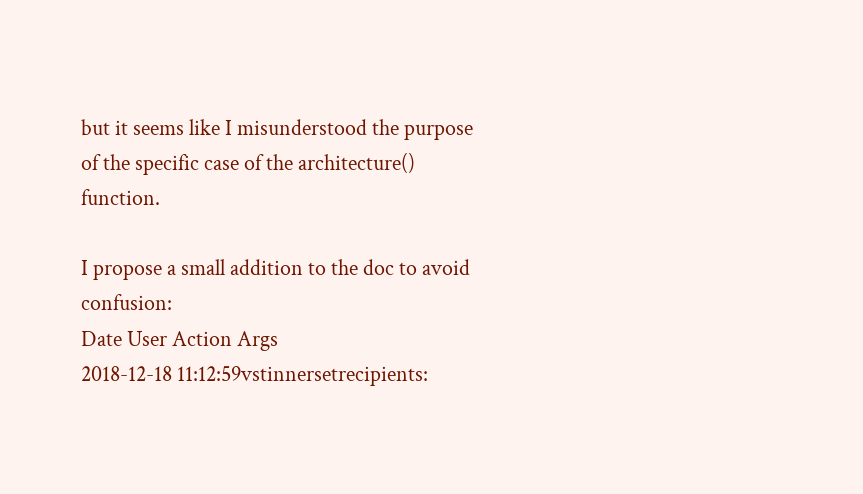but it seems like I misunderstood the purpose of the specific case of the architecture() function.

I propose a small addition to the doc to avoid confusion:
Date User Action Args
2018-12-18 11:12:59vstinnersetrecipients: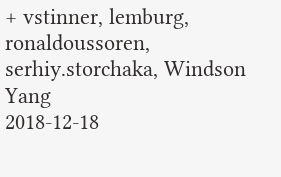+ vstinner, lemburg, ronaldoussoren, serhiy.storchaka, Windson Yang
2018-12-18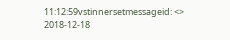11:12:59vstinnersetmessageid: <>
2018-12-18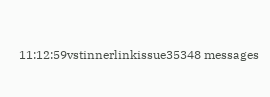11:12:59vstinnerlinkissue35348 messages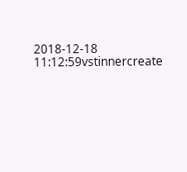2018-12-18 11:12:59vstinnercreate